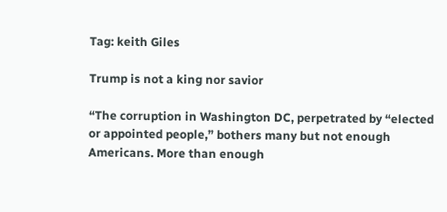Tag: keith Giles

Trump is not a king nor savior

“The corruption in Washington DC, perpetrated by “elected or appointed people,” bothers many but not enough Americans. More than enough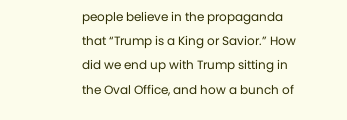people believe in the propaganda that “Trump is a King or Savior.” How did we end up with Trump sitting in the Oval Office, and how a bunch of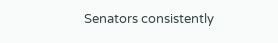Senators consistently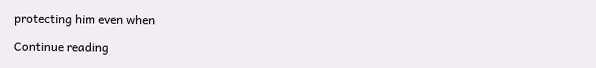protecting him even when

Continue reading